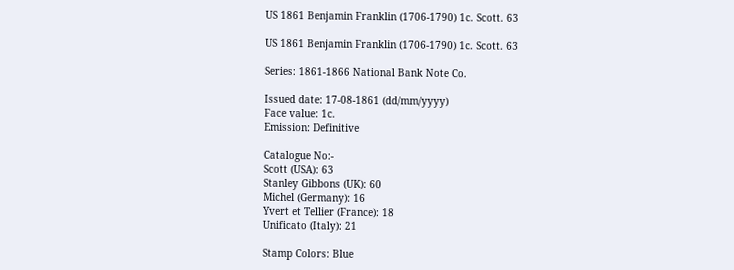US 1861 Benjamin Franklin (1706-1790) 1c. Scott. 63

US 1861 Benjamin Franklin (1706-1790) 1c. Scott. 63

Series: 1861-1866 National Bank Note Co.

Issued date: 17-08-1861 (dd/mm/yyyy)
Face value: 1c.
Emission: Definitive

Catalogue No:-
Scott (USA): 63
Stanley Gibbons (UK): 60
Michel (Germany): 16
Yvert et Tellier (France): 18
Unificato (Italy): 21

Stamp Colors: Blue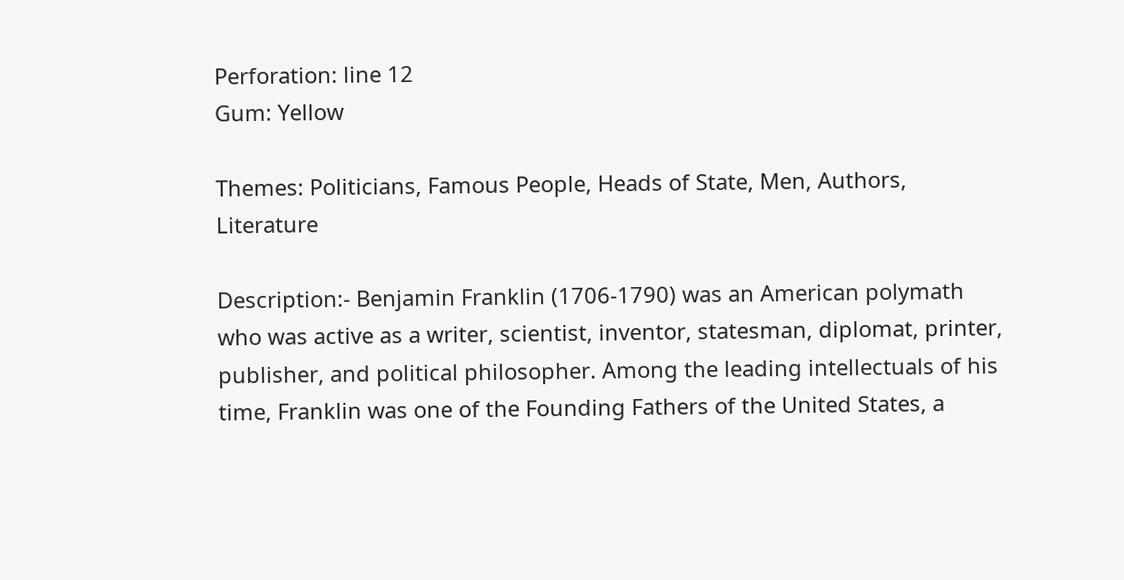Perforation: line 12
Gum: Yellow

Themes: Politicians, Famous People, Heads of State, Men, Authors, Literature

Description:- Benjamin Franklin (1706-1790) was an American polymath who was active as a writer, scientist, inventor, statesman, diplomat, printer, publisher, and political philosopher. Among the leading intellectuals of his time, Franklin was one of the Founding Fathers of the United States, a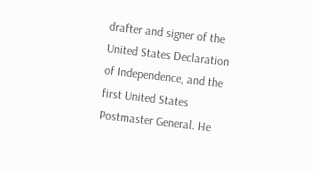drafter and signer of the United States Declaration of Independence, and the first United States Postmaster General. He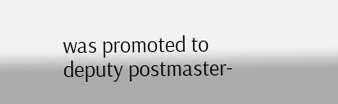was promoted to deputy postmaster-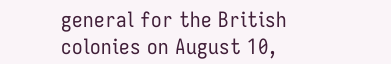general for the British colonies on August 10,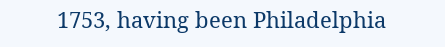1753, having been Philadelphia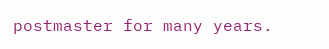postmaster for many years.